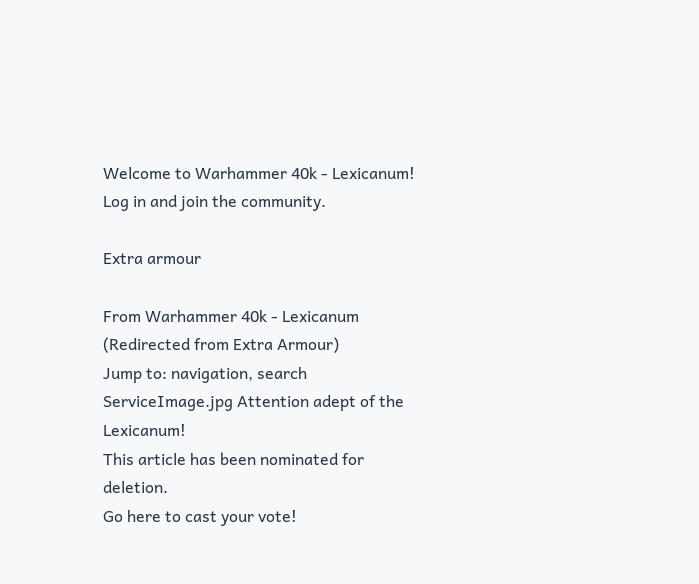Welcome to Warhammer 40k - Lexicanum! Log in and join the community.

Extra armour

From Warhammer 40k - Lexicanum
(Redirected from Extra Armour)
Jump to: navigation, search
ServiceImage.jpg Attention adept of the Lexicanum!
This article has been nominated for deletion.
Go here to cast your vote!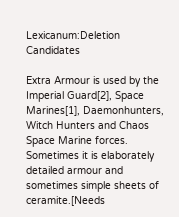Lexicanum:Deletion Candidates

Extra Armour is used by the Imperial Guard[2], Space Marines[1], Daemonhunters, Witch Hunters and Chaos Space Marine forces. Sometimes it is elaborately detailed armour and sometimes simple sheets of ceramite.[Needs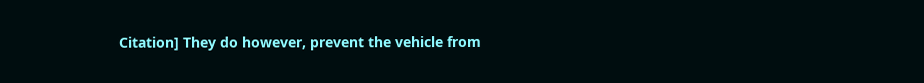Citation] They do however, prevent the vehicle from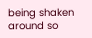being shaken around so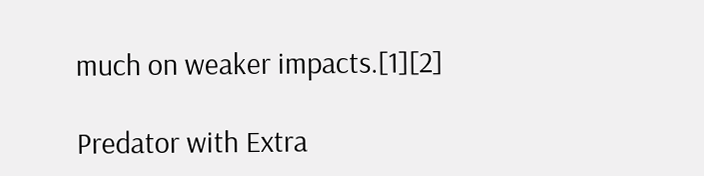much on weaker impacts.[1][2]

Predator with Extra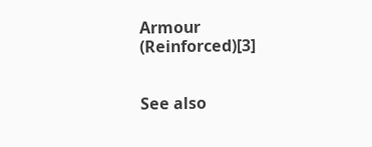Armour (Reinforced)[3]


See also